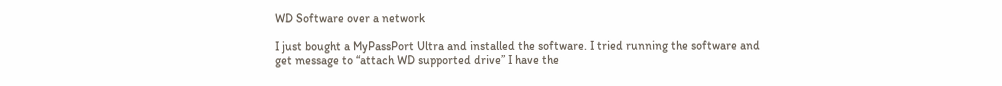WD Software over a network

I just bought a MyPassPort Ultra and installed the software. I tried running the software and get message to “attach WD supported drive” I have the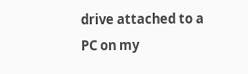drive attached to a PC on my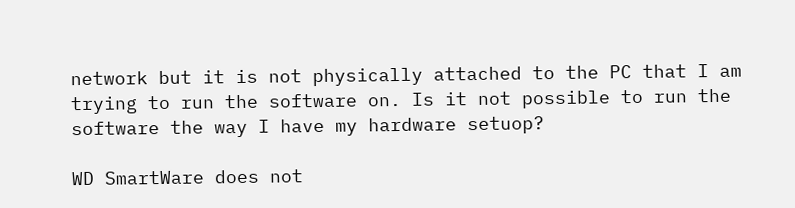network but it is not physically attached to the PC that I am trying to run the software on. Is it not possible to run the software the way I have my hardware setuop?

WD SmartWare does not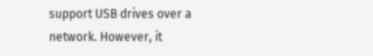support USB drives over a network. However, it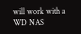will work with a WD NAS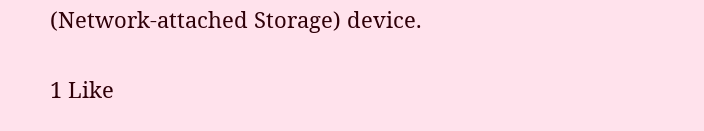(Network-attached Storage) device.

1 Like